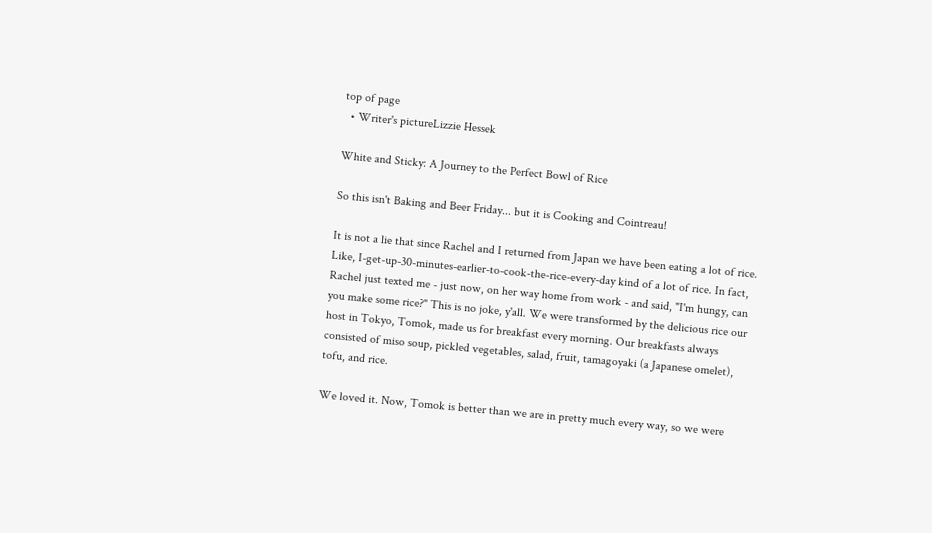top of page
  • Writer's pictureLizzie Hessek

White and Sticky: A Journey to the Perfect Bowl of Rice

So this isn't Baking and Beer Friday... but it is Cooking and Cointreau!

It is not a lie that since Rachel and I returned from Japan we have been eating a lot of rice. Like, I-get-up-30-minutes-earlier-to-cook-the-rice-every-day kind of a lot of rice. In fact, Rachel just texted me - just now, on her way home from work - and said, "I'm hungy, can you make some rice?" This is no joke, y'all. We were transformed by the delicious rice our host in Tokyo, Tomok, made us for breakfast every morning. Our breakfasts always consisted of miso soup, pickled vegetables, salad, fruit, tamagoyaki (a Japanese omelet), tofu, and rice.

We loved it. Now, Tomok is better than we are in pretty much every way, so we were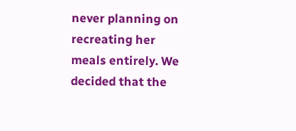never planning on recreating her meals entirely. We decided that the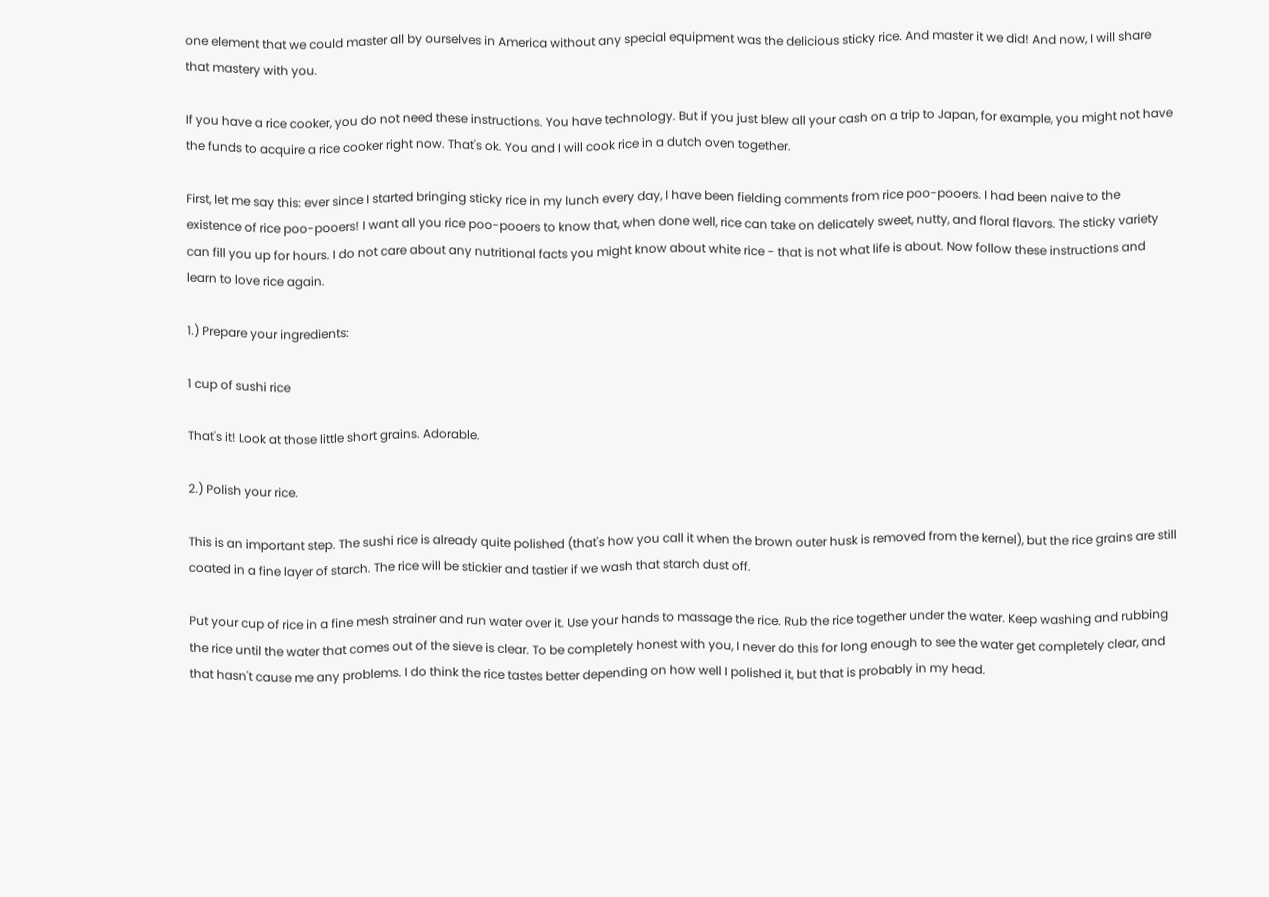one element that we could master all by ourselves in America without any special equipment was the delicious sticky rice. And master it we did! And now, I will share that mastery with you.

If you have a rice cooker, you do not need these instructions. You have technology. But if you just blew all your cash on a trip to Japan, for example, you might not have the funds to acquire a rice cooker right now. That's ok. You and I will cook rice in a dutch oven together.

First, let me say this: ever since I started bringing sticky rice in my lunch every day, I have been fielding comments from rice poo-pooers. I had been naive to the existence of rice poo-pooers! I want all you rice poo-pooers to know that, when done well, rice can take on delicately sweet, nutty, and floral flavors. The sticky variety can fill you up for hours. I do not care about any nutritional facts you might know about white rice - that is not what life is about. Now follow these instructions and learn to love rice again.

1.) Prepare your ingredients:

1 cup of sushi rice

That's it! Look at those little short grains. Adorable.

2.) Polish your rice.

This is an important step. The sushi rice is already quite polished (that's how you call it when the brown outer husk is removed from the kernel), but the rice grains are still coated in a fine layer of starch. The rice will be stickier and tastier if we wash that starch dust off.

Put your cup of rice in a fine mesh strainer and run water over it. Use your hands to massage the rice. Rub the rice together under the water. Keep washing and rubbing the rice until the water that comes out of the sieve is clear. To be completely honest with you, I never do this for long enough to see the water get completely clear, and that hasn't cause me any problems. I do think the rice tastes better depending on how well I polished it, but that is probably in my head.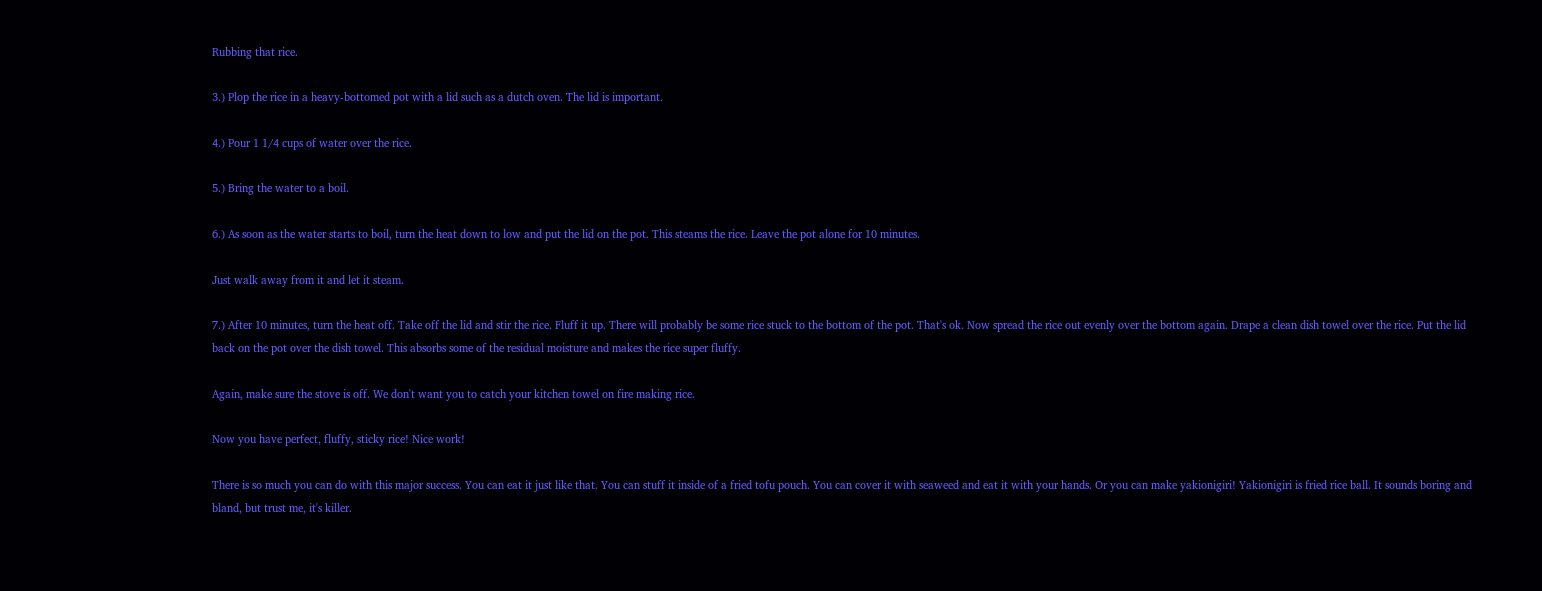Rubbing that rice.

3.) Plop the rice in a heavy-bottomed pot with a lid such as a dutch oven. The lid is important.

4.) Pour 1 1/4 cups of water over the rice.

5.) Bring the water to a boil.

6.) As soon as the water starts to boil, turn the heat down to low and put the lid on the pot. This steams the rice. Leave the pot alone for 10 minutes.

Just walk away from it and let it steam.

7.) After 10 minutes, turn the heat off. Take off the lid and stir the rice. Fluff it up. There will probably be some rice stuck to the bottom of the pot. That's ok. Now spread the rice out evenly over the bottom again. Drape a clean dish towel over the rice. Put the lid back on the pot over the dish towel. This absorbs some of the residual moisture and makes the rice super fluffy.

Again, make sure the stove is off. We don't want you to catch your kitchen towel on fire making rice.

Now you have perfect, fluffy, sticky rice! Nice work!

There is so much you can do with this major success. You can eat it just like that. You can stuff it inside of a fried tofu pouch. You can cover it with seaweed and eat it with your hands. Or you can make yakionigiri! Yakionigiri is fried rice ball. It sounds boring and bland, but trust me, it's killer.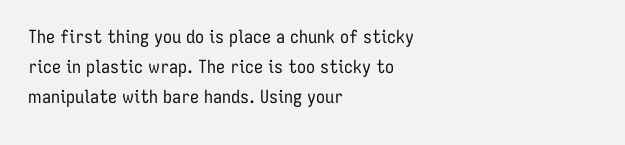The first thing you do is place a chunk of sticky rice in plastic wrap. The rice is too sticky to manipulate with bare hands. Using your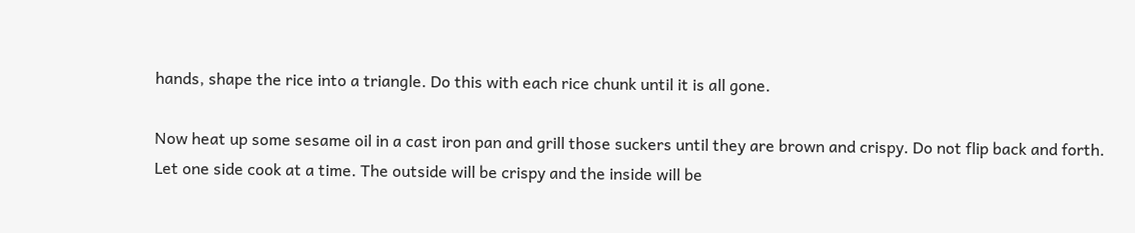hands, shape the rice into a triangle. Do this with each rice chunk until it is all gone.

Now heat up some sesame oil in a cast iron pan and grill those suckers until they are brown and crispy. Do not flip back and forth. Let one side cook at a time. The outside will be crispy and the inside will be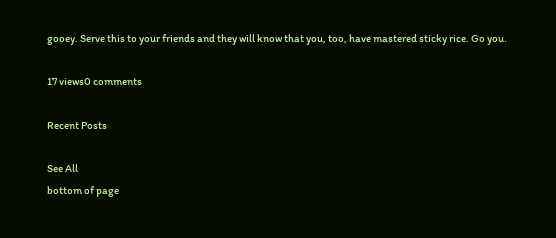gooey. Serve this to your friends and they will know that you, too, have mastered sticky rice. Go you.

17 views0 comments

Recent Posts

See All
bottom of page